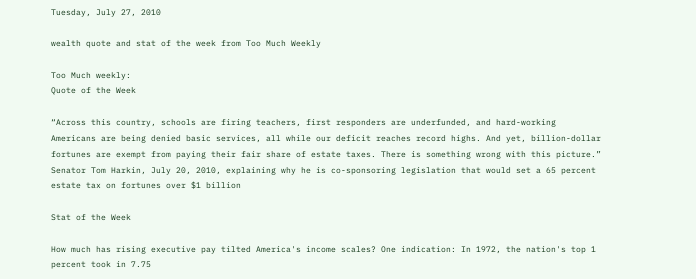Tuesday, July 27, 2010

wealth quote and stat of the week from Too Much Weekly

Too Much weekly:
Quote of the Week

“Across this country, schools are firing teachers, first responders are underfunded, and hard-working Americans are being denied basic services, all while our deficit reaches record highs. And yet, billion-dollar fortunes are exempt from paying their fair share of estate taxes. There is something wrong with this picture.”
Senator Tom Harkin, July 20, 2010, explaining why he is co-sponsoring legislation that would set a 65 percent estate tax on fortunes over $1 billion

Stat of the Week

How much has rising executive pay tilted America's income scales? One indication: In 1972, the nation's top 1 percent took in 7.75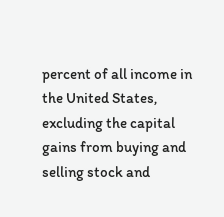percent of all income in the United States, excluding the capital gains from buying and selling stock and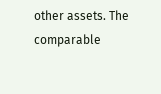other assets. The comparable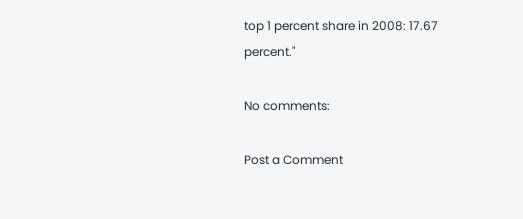top 1 percent share in 2008: 17.67 percent."

No comments:

Post a Comment